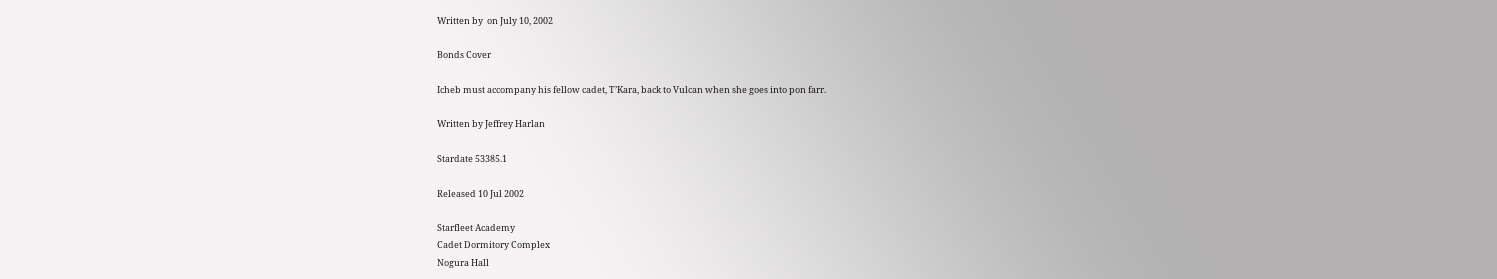Written by  on July 10, 2002

Bonds Cover

Icheb must accompany his fellow cadet, T’Kara, back to Vulcan when she goes into pon farr.

Written by Jeffrey Harlan

Stardate 53385.1

Released 10 Jul 2002

Starfleet Academy
Cadet Dormitory Complex
Nogura Hall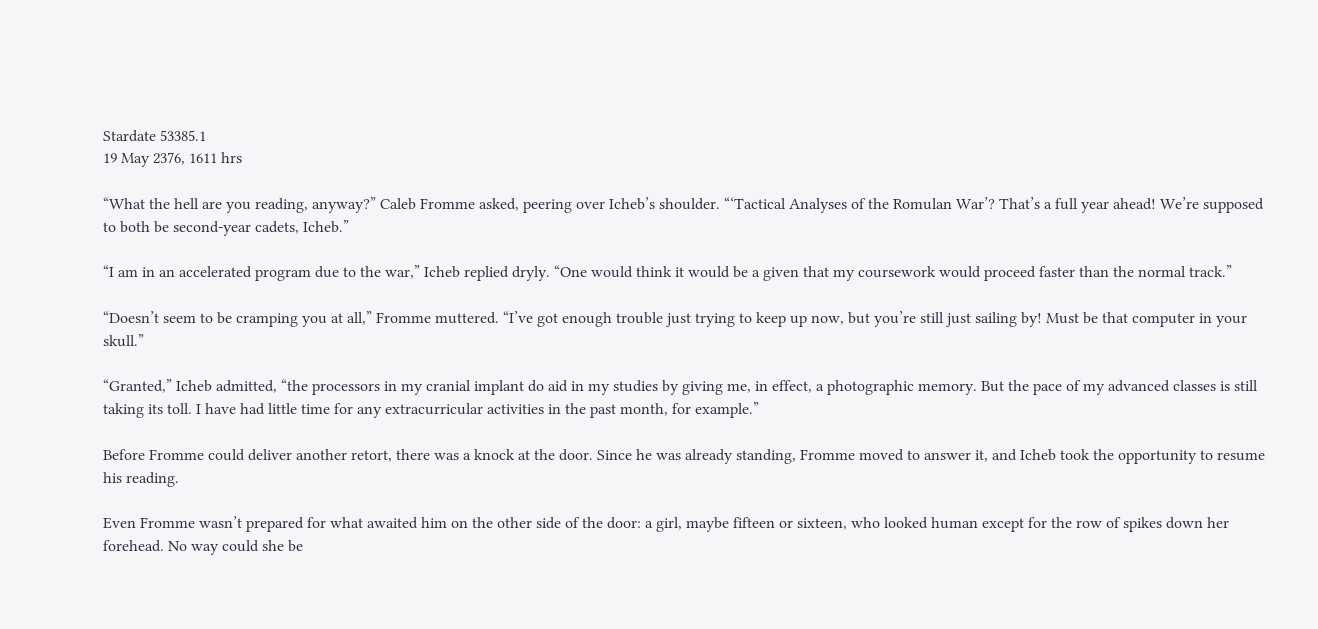Stardate 53385.1
19 May 2376, 1611 hrs

“What the hell are you reading, anyway?” Caleb Fromme asked, peering over Icheb’s shoulder. “‘Tactical Analyses of the Romulan War’? That’s a full year ahead! We’re supposed to both be second-year cadets, Icheb.”

“I am in an accelerated program due to the war,” Icheb replied dryly. “One would think it would be a given that my coursework would proceed faster than the normal track.”

“Doesn’t seem to be cramping you at all,” Fromme muttered. “I’ve got enough trouble just trying to keep up now, but you’re still just sailing by! Must be that computer in your skull.”

“Granted,” Icheb admitted, “the processors in my cranial implant do aid in my studies by giving me, in effect, a photographic memory. But the pace of my advanced classes is still taking its toll. I have had little time for any extracurricular activities in the past month, for example.”

Before Fromme could deliver another retort, there was a knock at the door. Since he was already standing, Fromme moved to answer it, and Icheb took the opportunity to resume his reading.

Even Fromme wasn’t prepared for what awaited him on the other side of the door: a girl, maybe fifteen or sixteen, who looked human except for the row of spikes down her forehead. No way could she be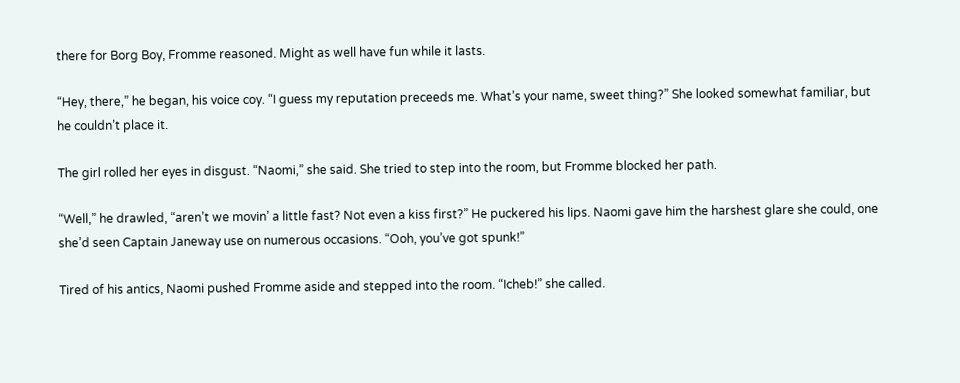there for Borg Boy, Fromme reasoned. Might as well have fun while it lasts.

“Hey, there,” he began, his voice coy. “I guess my reputation preceeds me. What’s your name, sweet thing?” She looked somewhat familiar, but he couldn’t place it.

The girl rolled her eyes in disgust. “Naomi,” she said. She tried to step into the room, but Fromme blocked her path.

“Well,” he drawled, “aren’t we movin’ a little fast? Not even a kiss first?” He puckered his lips. Naomi gave him the harshest glare she could, one she’d seen Captain Janeway use on numerous occasions. “Ooh, you’ve got spunk!”

Tired of his antics, Naomi pushed Fromme aside and stepped into the room. “Icheb!” she called.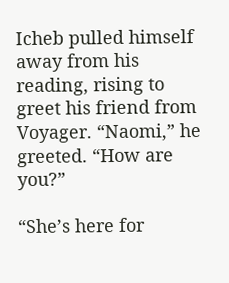Icheb pulled himself away from his reading, rising to greet his friend from Voyager. “Naomi,” he greeted. “How are you?”

“She’s here for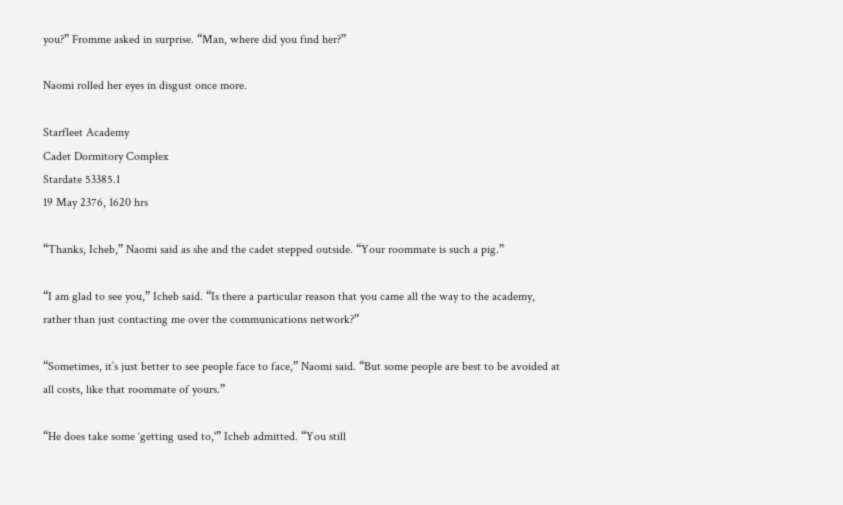you?” Fromme asked in surprise. “Man, where did you find her?”

Naomi rolled her eyes in disgust once more.

Starfleet Academy
Cadet Dormitory Complex
Stardate 53385.1
19 May 2376, 1620 hrs

“Thanks, Icheb,” Naomi said as she and the cadet stepped outside. “Your roommate is such a pig.”

“I am glad to see you,” Icheb said. “Is there a particular reason that you came all the way to the academy, rather than just contacting me over the communications network?”

“Sometimes, it’s just better to see people face to face,” Naomi said. “But some people are best to be avoided at all costs, like that roommate of yours.”

“He does take some ‘getting used to,'” Icheb admitted. “You still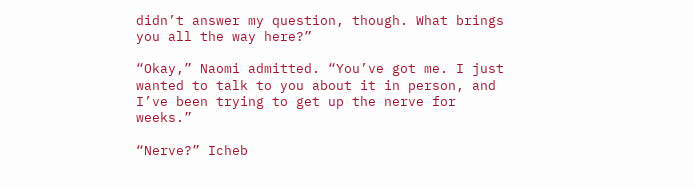didn’t answer my question, though. What brings you all the way here?”

“Okay,” Naomi admitted. “You’ve got me. I just wanted to talk to you about it in person, and I’ve been trying to get up the nerve for weeks.”

“Nerve?” Icheb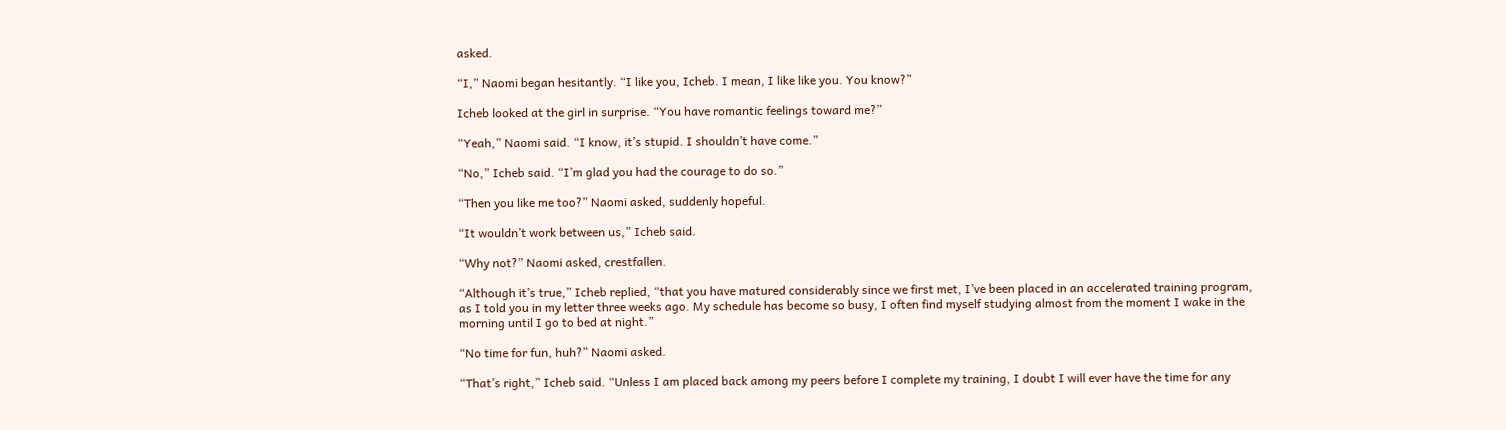asked.

“I,” Naomi began hesitantly. “I like you, Icheb. I mean, I like like you. You know?”

Icheb looked at the girl in surprise. “You have romantic feelings toward me?”

“Yeah,” Naomi said. “I know, it’s stupid. I shouldn’t have come.”

“No,” Icheb said. “I’m glad you had the courage to do so.”

“Then you like me too?” Naomi asked, suddenly hopeful.

“It wouldn’t work between us,” Icheb said.

“Why not?” Naomi asked, crestfallen.

“Although it’s true,” Icheb replied, “that you have matured considerably since we first met, I’ve been placed in an accelerated training program, as I told you in my letter three weeks ago. My schedule has become so busy, I often find myself studying almost from the moment I wake in the morning until I go to bed at night.”

“No time for fun, huh?” Naomi asked.

“That’s right,” Icheb said. “Unless I am placed back among my peers before I complete my training, I doubt I will ever have the time for any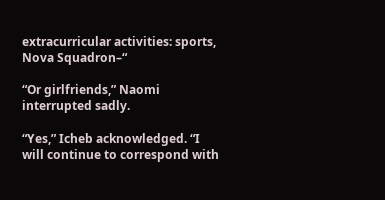extracurricular activities: sports, Nova Squadron–“

“Or girlfriends,” Naomi interrupted sadly.

“Yes,” Icheb acknowledged. “I will continue to correspond with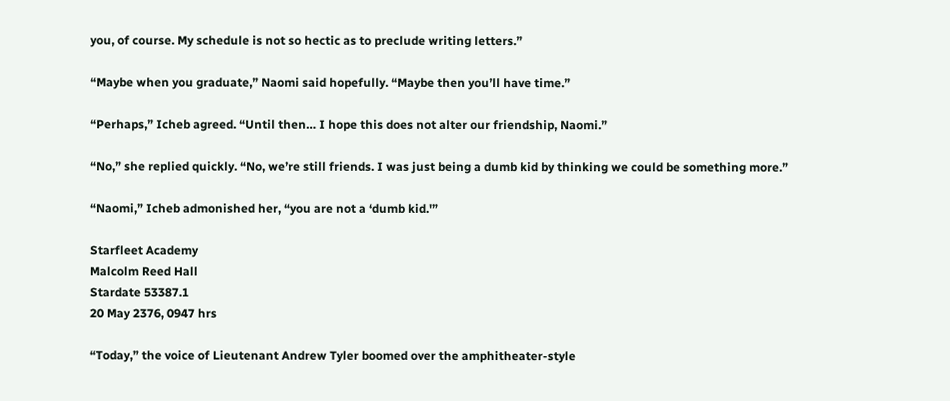you, of course. My schedule is not so hectic as to preclude writing letters.”

“Maybe when you graduate,” Naomi said hopefully. “Maybe then you’ll have time.”

“Perhaps,” Icheb agreed. “Until then… I hope this does not alter our friendship, Naomi.”

“No,” she replied quickly. “No, we’re still friends. I was just being a dumb kid by thinking we could be something more.”

“Naomi,” Icheb admonished her, “you are not a ‘dumb kid.'”

Starfleet Academy
Malcolm Reed Hall
Stardate 53387.1
20 May 2376, 0947 hrs

“Today,” the voice of Lieutenant Andrew Tyler boomed over the amphitheater-style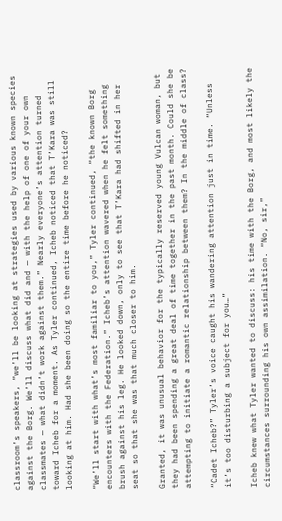classroom’s speakers, “we’ll be looking at strategies used by various known species against the Borg. We’ll discuss what did and — with the help of one of your own classmates — what didn’t work against them.” Nearly everyone’s attention turned toward Icheb for a moment. As Tyler continued, Icheb noticed that T’Kara was still looking at him. Had she been doing so the entire time before he noticed?

“We’ll start with what’s most familiar to you,” Tyler continued, “the known Borg encounters with the Federation.” Icheb’s attention wavered when he felt something brush against his leg. He looked down, only to see that T’Kara had shifted in her seat so that she was that much closer to him.

Granted, it was unusual behavior for the typically reserved young Vulcan woman, but they had been spending a great deal of time together in the past month. Could she be attempting to initiate a romantic relationship between them? In the middle of class?

“Cadet Icheb?” Tyler’s voice caught his wandering attention just in time. “Unless it’s too disturbing a subject for you…”

Icheb knew what Tyler wanted to discuss: his time with the Borg, and most likely the circumstances surrounding his own assimilation. “No, sir,”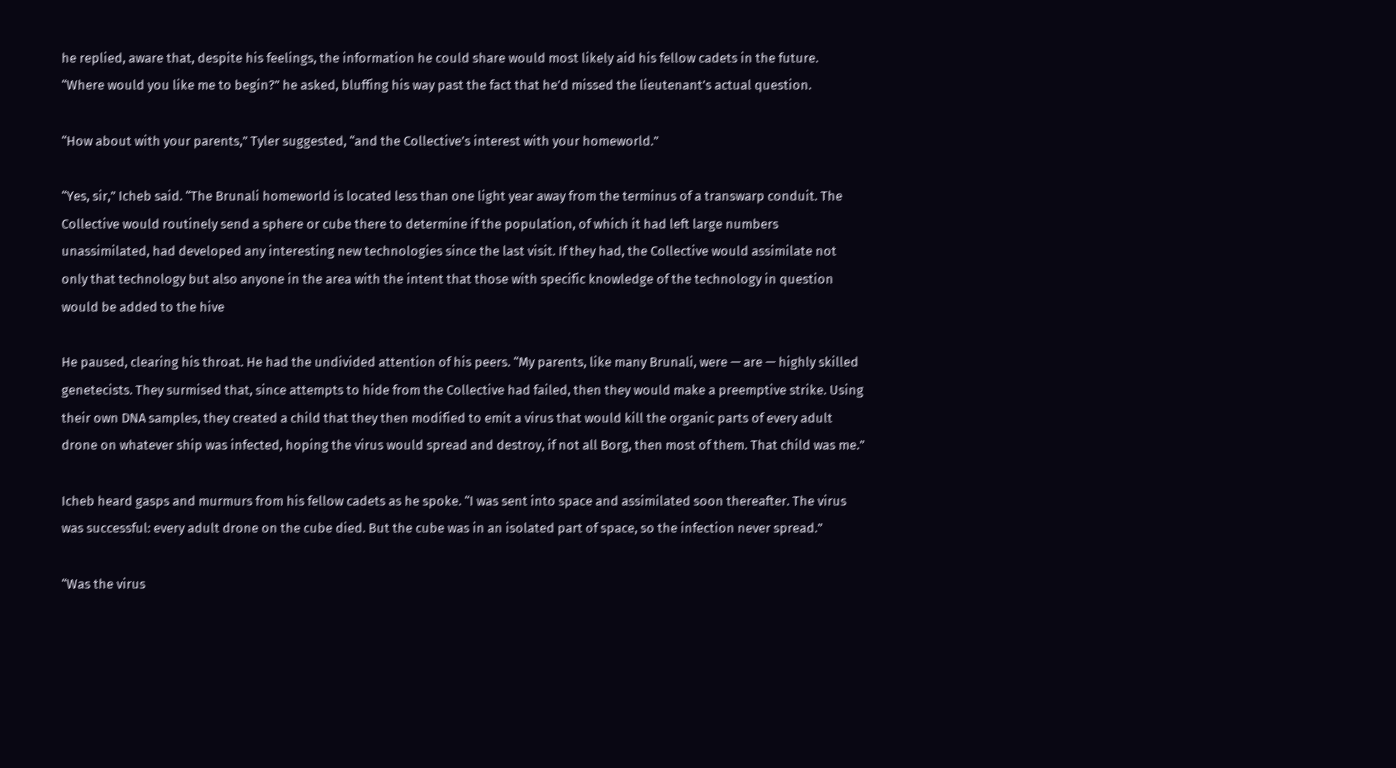he replied, aware that, despite his feelings, the information he could share would most likely aid his fellow cadets in the future.
“Where would you like me to begin?” he asked, bluffing his way past the fact that he’d missed the lieutenant’s actual question.

“How about with your parents,” Tyler suggested, “and the Collective’s interest with your homeworld.”

“Yes, sir,” Icheb said. “The Brunali homeworld is located less than one light year away from the terminus of a transwarp conduit. The Collective would routinely send a sphere or cube there to determine if the population, of which it had left large numbers unassimilated, had developed any interesting new technologies since the last visit. If they had, the Collective would assimilate not only that technology but also anyone in the area with the intent that those with specific knowledge of the technology in question would be added to the hive

He paused, clearing his throat. He had the undivided attention of his peers. “My parents, like many Brunali, were — are — highly skilled genetecists. They surmised that, since attempts to hide from the Collective had failed, then they would make a preemptive strike. Using their own DNA samples, they created a child that they then modified to emit a virus that would kill the organic parts of every adult drone on whatever ship was infected, hoping the virus would spread and destroy, if not all Borg, then most of them. That child was me.”

Icheb heard gasps and murmurs from his fellow cadets as he spoke. “I was sent into space and assimilated soon thereafter. The virus was successful: every adult drone on the cube died. But the cube was in an isolated part of space, so the infection never spread.”

“Was the virus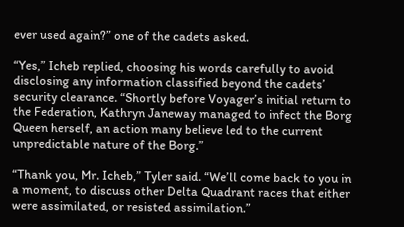ever used again?” one of the cadets asked.

“Yes,” Icheb replied, choosing his words carefully to avoid disclosing any information classified beyond the cadets’ security clearance. “Shortly before Voyager’s initial return to the Federation, Kathryn Janeway managed to infect the Borg Queen herself, an action many believe led to the current unpredictable nature of the Borg.”

“Thank you, Mr. Icheb,” Tyler said. “We’ll come back to you in a moment, to discuss other Delta Quadrant races that either were assimilated, or resisted assimilation.”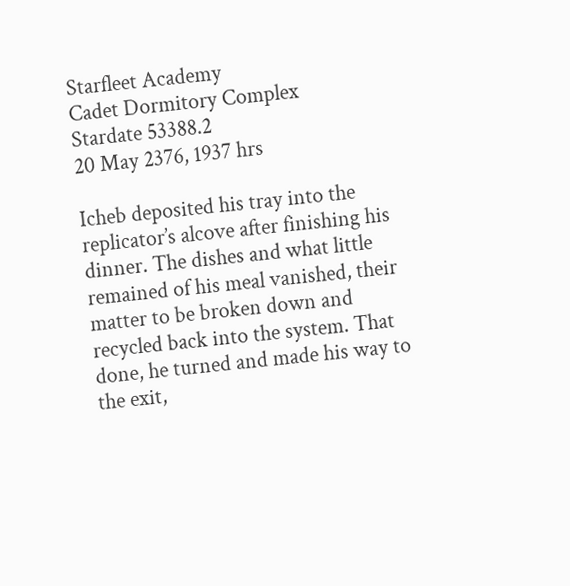Starfleet Academy
Cadet Dormitory Complex
Stardate 53388.2
20 May 2376, 1937 hrs

Icheb deposited his tray into the replicator’s alcove after finishing his dinner. The dishes and what little remained of his meal vanished, their matter to be broken down and recycled back into the system. That done, he turned and made his way to the exit,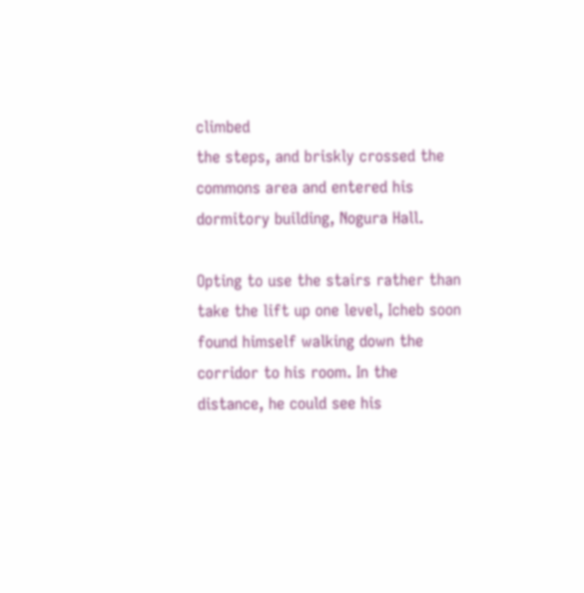climbed
the steps, and briskly crossed the commons area and entered his dormitory building, Nogura Hall.

Opting to use the stairs rather than take the lift up one level, Icheb soon found himself walking down the corridor to his room. In the distance, he could see his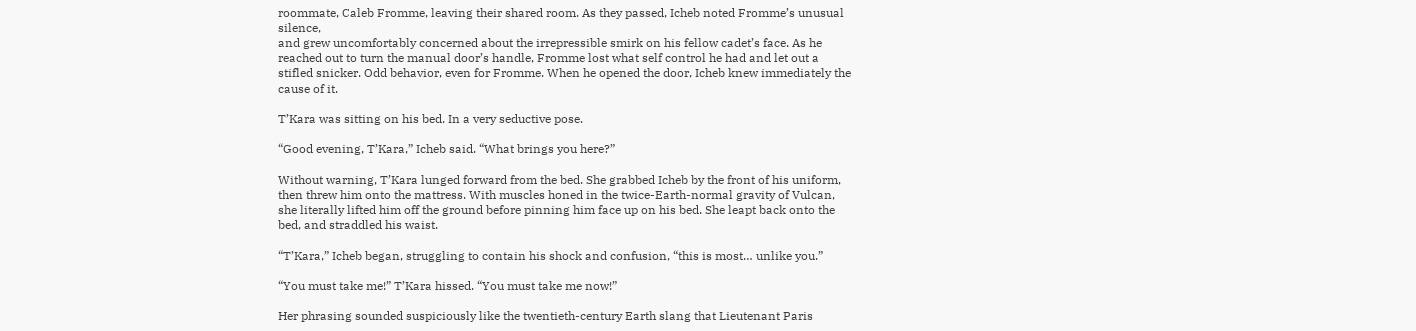roommate, Caleb Fromme, leaving their shared room. As they passed, Icheb noted Fromme’s unusual silence,
and grew uncomfortably concerned about the irrepressible smirk on his fellow cadet’s face. As he reached out to turn the manual door’s handle, Fromme lost what self control he had and let out a stifled snicker. Odd behavior, even for Fromme. When he opened the door, Icheb knew immediately the cause of it.

T’Kara was sitting on his bed. In a very seductive pose.

“Good evening, T’Kara,” Icheb said. “What brings you here?”

Without warning, T’Kara lunged forward from the bed. She grabbed Icheb by the front of his uniform, then threw him onto the mattress. With muscles honed in the twice-Earth-normal gravity of Vulcan, she literally lifted him off the ground before pinning him face up on his bed. She leapt back onto the bed, and straddled his waist.

“T’Kara,” Icheb began, struggling to contain his shock and confusion, “this is most… unlike you.”

“You must take me!” T’Kara hissed. “You must take me now!”

Her phrasing sounded suspiciously like the twentieth-century Earth slang that Lieutenant Paris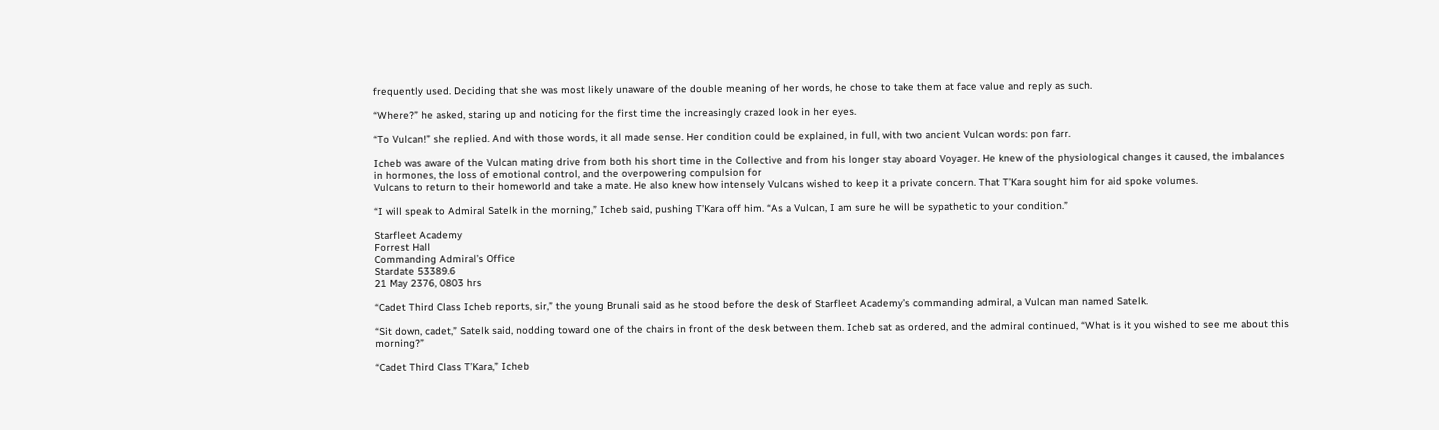frequently used. Deciding that she was most likely unaware of the double meaning of her words, he chose to take them at face value and reply as such.

“Where?” he asked, staring up and noticing for the first time the increasingly crazed look in her eyes.

“To Vulcan!” she replied. And with those words, it all made sense. Her condition could be explained, in full, with two ancient Vulcan words: pon farr.

Icheb was aware of the Vulcan mating drive from both his short time in the Collective and from his longer stay aboard Voyager. He knew of the physiological changes it caused, the imbalances in hormones, the loss of emotional control, and the overpowering compulsion for
Vulcans to return to their homeworld and take a mate. He also knew how intensely Vulcans wished to keep it a private concern. That T’Kara sought him for aid spoke volumes.

“I will speak to Admiral Satelk in the morning,” Icheb said, pushing T’Kara off him. “As a Vulcan, I am sure he will be sypathetic to your condition.”

Starfleet Academy
Forrest Hall
Commanding Admiral’s Office
Stardate 53389.6
21 May 2376, 0803 hrs

“Cadet Third Class Icheb reports, sir,” the young Brunali said as he stood before the desk of Starfleet Academy’s commanding admiral, a Vulcan man named Satelk.

“Sit down, cadet,” Satelk said, nodding toward one of the chairs in front of the desk between them. Icheb sat as ordered, and the admiral continued, “What is it you wished to see me about this morning?”

“Cadet Third Class T’Kara,” Icheb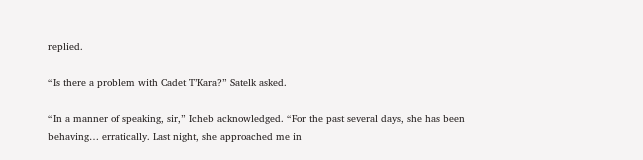replied.

“Is there a problem with Cadet T’Kara?” Satelk asked.

“In a manner of speaking, sir,” Icheb acknowledged. “For the past several days, she has been behaving… erratically. Last night, she approached me in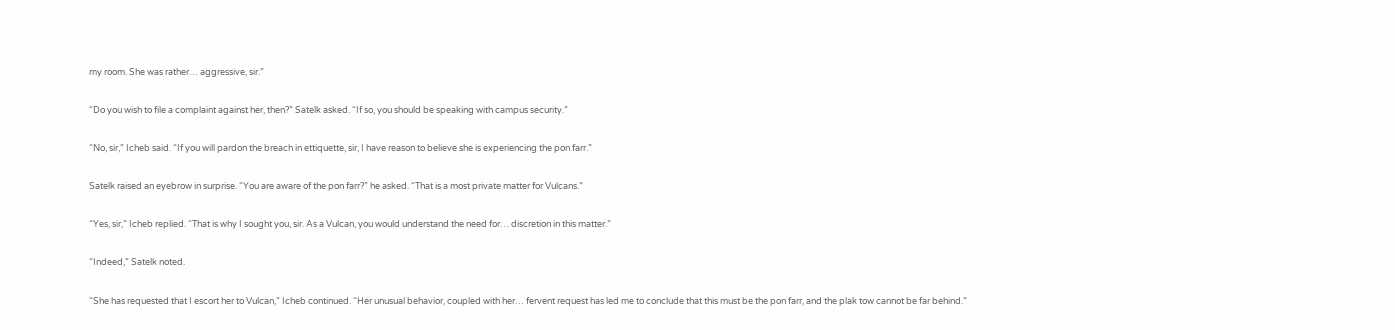my room. She was rather… aggressive, sir.”

“Do you wish to file a complaint against her, then?” Satelk asked. “If so, you should be speaking with campus security.”

“No, sir,” Icheb said. “If you will pardon the breach in ettiquette, sir, I have reason to believe she is experiencing the pon farr.”

Satelk raised an eyebrow in surprise. “You are aware of the pon farr?” he asked. “That is a most private matter for Vulcans.”

“Yes, sir,” Icheb replied. “That is why I sought you, sir. As a Vulcan, you would understand the need for… discretion in this matter.”

“Indeed,” Satelk noted.

“She has requested that I escort her to Vulcan,” Icheb continued. “Her unusual behavior, coupled with her… fervent request has led me to conclude that this must be the pon farr, and the plak tow cannot be far behind.”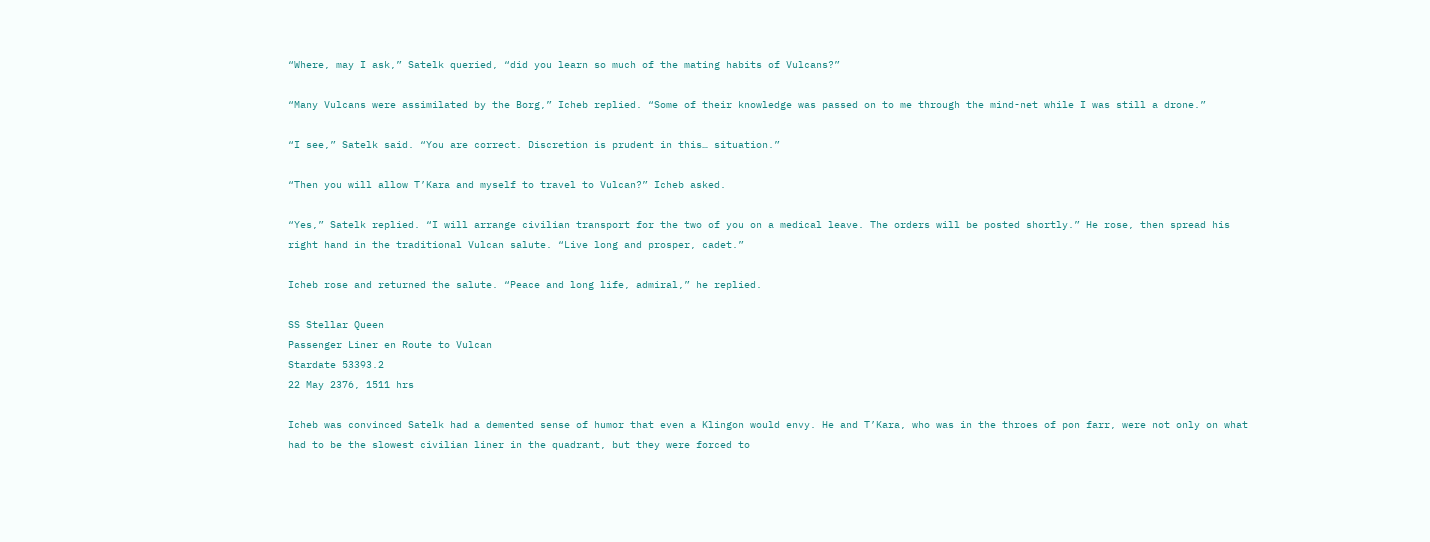“Where, may I ask,” Satelk queried, “did you learn so much of the mating habits of Vulcans?”

“Many Vulcans were assimilated by the Borg,” Icheb replied. “Some of their knowledge was passed on to me through the mind-net while I was still a drone.”

“I see,” Satelk said. “You are correct. Discretion is prudent in this… situation.”

“Then you will allow T’Kara and myself to travel to Vulcan?” Icheb asked.

“Yes,” Satelk replied. “I will arrange civilian transport for the two of you on a medical leave. The orders will be posted shortly.” He rose, then spread his right hand in the traditional Vulcan salute. “Live long and prosper, cadet.”

Icheb rose and returned the salute. “Peace and long life, admiral,” he replied.

SS Stellar Queen
Passenger Liner en Route to Vulcan
Stardate 53393.2
22 May 2376, 1511 hrs

Icheb was convinced Satelk had a demented sense of humor that even a Klingon would envy. He and T’Kara, who was in the throes of pon farr, were not only on what had to be the slowest civilian liner in the quadrant, but they were forced to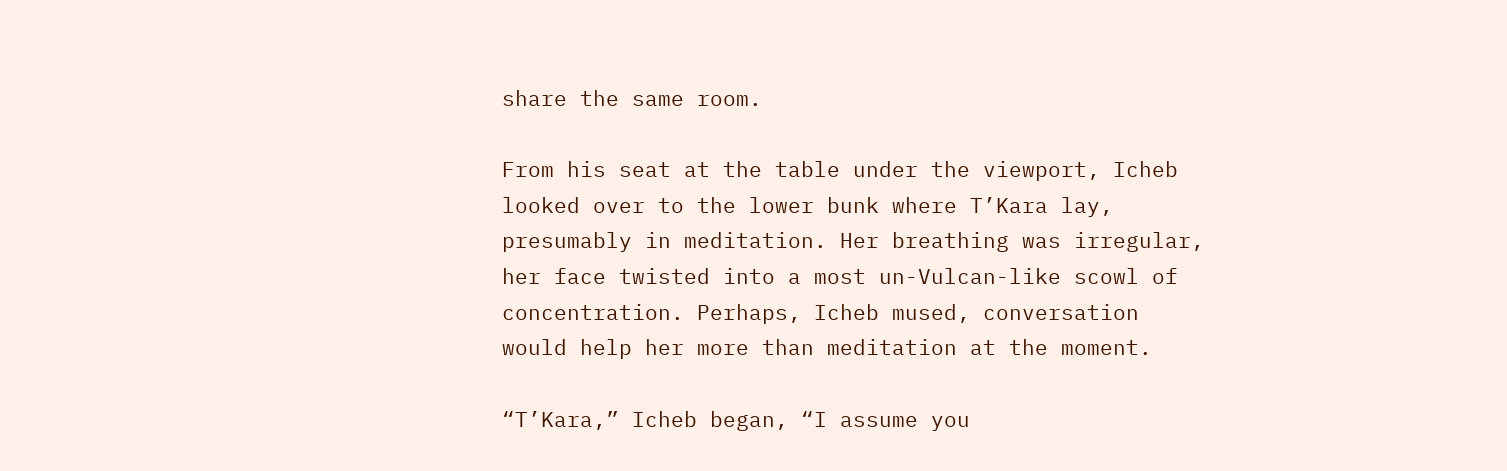share the same room.

From his seat at the table under the viewport, Icheb looked over to the lower bunk where T’Kara lay, presumably in meditation. Her breathing was irregular, her face twisted into a most un-Vulcan-like scowl of concentration. Perhaps, Icheb mused, conversation would help her more than meditation at the moment.

“T’Kara,” Icheb began, “I assume you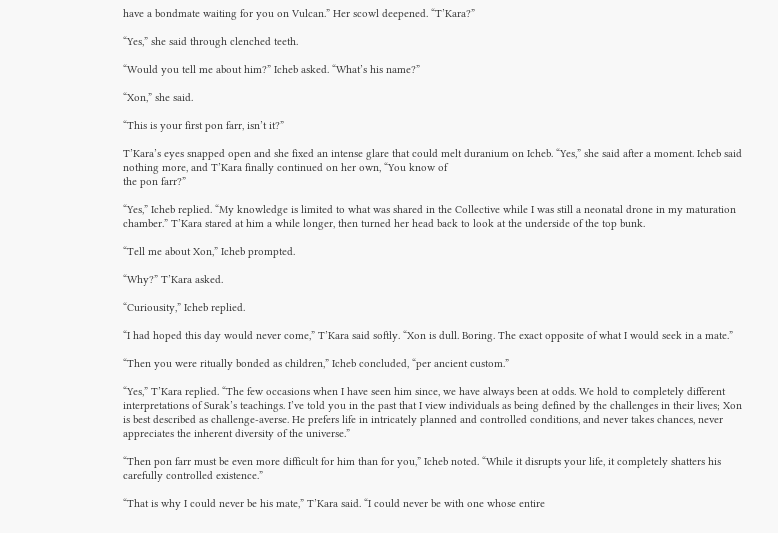have a bondmate waiting for you on Vulcan.” Her scowl deepened. “T’Kara?”

“Yes,” she said through clenched teeth.

“Would you tell me about him?” Icheb asked. “What’s his name?”

“Xon,” she said.

“This is your first pon farr, isn’t it?”

T’Kara’s eyes snapped open and she fixed an intense glare that could melt duranium on Icheb. “Yes,” she said after a moment. Icheb said nothing more, and T’Kara finally continued on her own, “You know of
the pon farr?”

“Yes,” Icheb replied. “My knowledge is limited to what was shared in the Collective while I was still a neonatal drone in my maturation chamber.” T’Kara stared at him a while longer, then turned her head back to look at the underside of the top bunk.

“Tell me about Xon,” Icheb prompted.

“Why?” T’Kara asked.

“Curiousity,” Icheb replied.

“I had hoped this day would never come,” T’Kara said softly. “Xon is dull. Boring. The exact opposite of what I would seek in a mate.”

“Then you were ritually bonded as children,” Icheb concluded, “per ancient custom.”

“Yes,” T’Kara replied. “The few occasions when I have seen him since, we have always been at odds. We hold to completely different interpretations of Surak’s teachings. I’ve told you in the past that I view individuals as being defined by the challenges in their lives; Xon is best described as challenge-averse. He prefers life in intricately planned and controlled conditions, and never takes chances, never appreciates the inherent diversity of the universe.”

“Then pon farr must be even more difficult for him than for you,” Icheb noted. “While it disrupts your life, it completely shatters his carefully controlled existence.”

“That is why I could never be his mate,” T’Kara said. “I could never be with one whose entire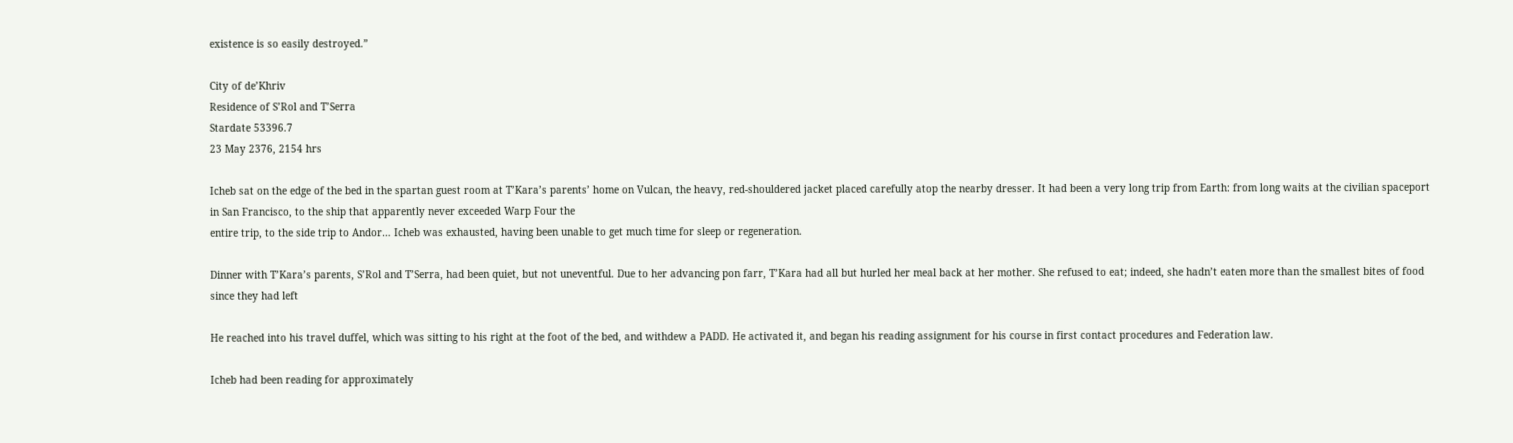existence is so easily destroyed.”

City of de’Khriv
Residence of S’Rol and T’Serra
Stardate 53396.7
23 May 2376, 2154 hrs

Icheb sat on the edge of the bed in the spartan guest room at T’Kara’s parents’ home on Vulcan, the heavy, red-shouldered jacket placed carefully atop the nearby dresser. It had been a very long trip from Earth: from long waits at the civilian spaceport in San Francisco, to the ship that apparently never exceeded Warp Four the
entire trip, to the side trip to Andor… Icheb was exhausted, having been unable to get much time for sleep or regeneration.

Dinner with T’Kara’s parents, S’Rol and T’Serra, had been quiet, but not uneventful. Due to her advancing pon farr, T’Kara had all but hurled her meal back at her mother. She refused to eat; indeed, she hadn’t eaten more than the smallest bites of food since they had left

He reached into his travel duffel, which was sitting to his right at the foot of the bed, and withdew a PADD. He activated it, and began his reading assignment for his course in first contact procedures and Federation law.

Icheb had been reading for approximately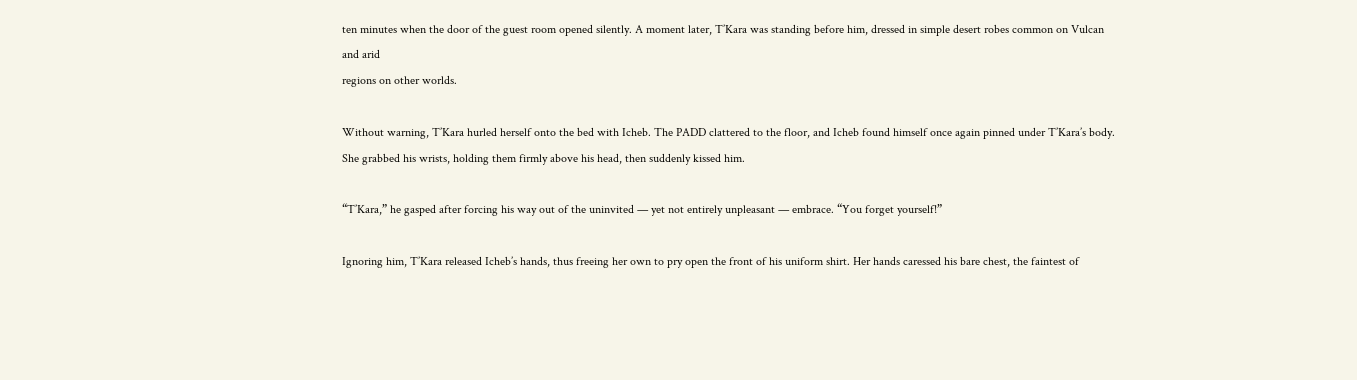ten minutes when the door of the guest room opened silently. A moment later, T’Kara was standing before him, dressed in simple desert robes common on Vulcan and arid
regions on other worlds.

Without warning, T’Kara hurled herself onto the bed with Icheb. The PADD clattered to the floor, and Icheb found himself once again pinned under T’Kara’s body. She grabbed his wrists, holding them firmly above his head, then suddenly kissed him.

“T’Kara,” he gasped after forcing his way out of the uninvited — yet not entirely unpleasant — embrace. “You forget yourself!”

Ignoring him, T’Kara released Icheb’s hands, thus freeing her own to pry open the front of his uniform shirt. Her hands caressed his bare chest, the faintest of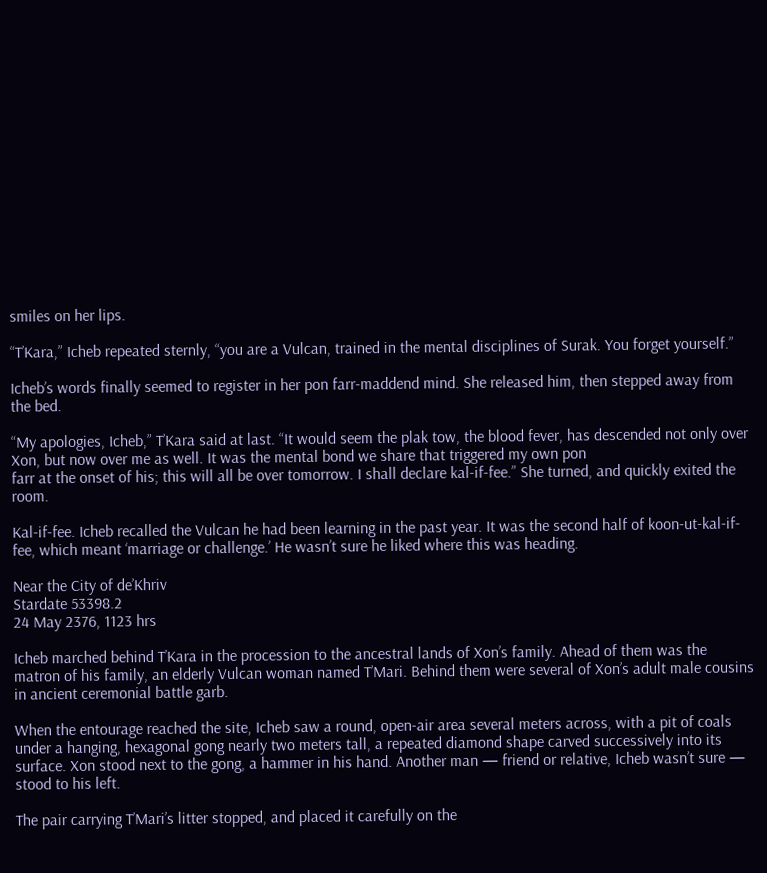smiles on her lips.

“T’Kara,” Icheb repeated sternly, “you are a Vulcan, trained in the mental disciplines of Surak. You forget yourself.”

Icheb’s words finally seemed to register in her pon farr-maddend mind. She released him, then stepped away from the bed.

“My apologies, Icheb,” T’Kara said at last. “It would seem the plak tow, the blood fever, has descended not only over Xon, but now over me as well. It was the mental bond we share that triggered my own pon
farr at the onset of his; this will all be over tomorrow. I shall declare kal-if-fee.” She turned, and quickly exited the room.

Kal-if-fee. Icheb recalled the Vulcan he had been learning in the past year. It was the second half of koon-ut-kal-if-fee, which meant ‘marriage or challenge.’ He wasn’t sure he liked where this was heading.

Near the City of de’Khriv
Stardate 53398.2
24 May 2376, 1123 hrs

Icheb marched behind T’Kara in the procession to the ancestral lands of Xon’s family. Ahead of them was the matron of his family, an elderly Vulcan woman named T’Mari. Behind them were several of Xon’s adult male cousins in ancient ceremonial battle garb.

When the entourage reached the site, Icheb saw a round, open-air area several meters across, with a pit of coals under a hanging, hexagonal gong nearly two meters tall, a repeated diamond shape carved successively into its surface. Xon stood next to the gong, a hammer in his hand. Another man — friend or relative, Icheb wasn’t sure — stood to his left.

The pair carrying T’Mari’s litter stopped, and placed it carefully on the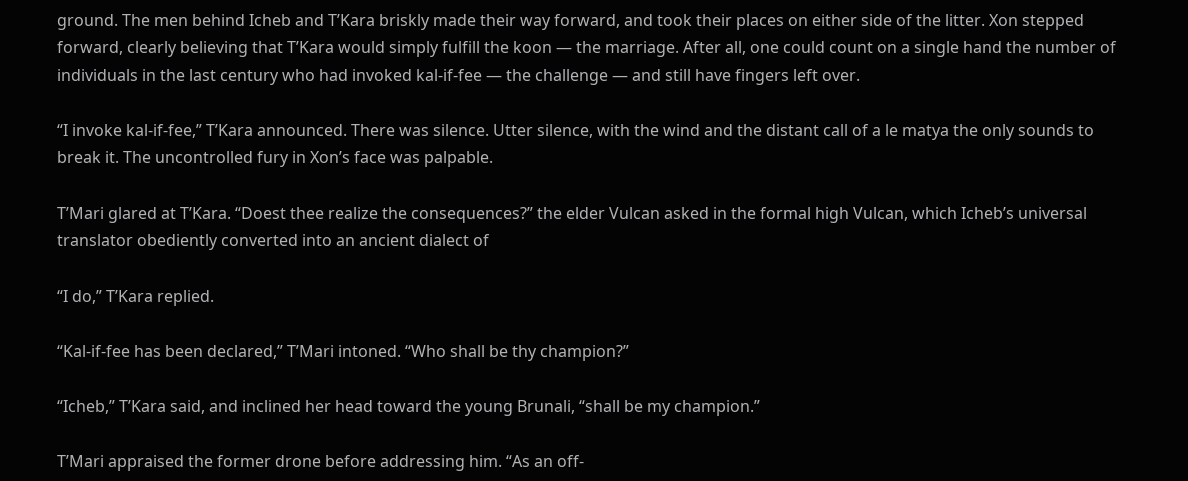ground. The men behind Icheb and T’Kara briskly made their way forward, and took their places on either side of the litter. Xon stepped forward, clearly believing that T’Kara would simply fulfill the koon — the marriage. After all, one could count on a single hand the number of individuals in the last century who had invoked kal-if-fee — the challenge — and still have fingers left over.

“I invoke kal-if-fee,” T’Kara announced. There was silence. Utter silence, with the wind and the distant call of a le matya the only sounds to break it. The uncontrolled fury in Xon’s face was palpable.

T’Mari glared at T’Kara. “Doest thee realize the consequences?” the elder Vulcan asked in the formal high Vulcan, which Icheb’s universal translator obediently converted into an ancient dialect of

“I do,” T’Kara replied.

“Kal-if-fee has been declared,” T’Mari intoned. “Who shall be thy champion?”

“Icheb,” T’Kara said, and inclined her head toward the young Brunali, “shall be my champion.”

T’Mari appraised the former drone before addressing him. “As an off-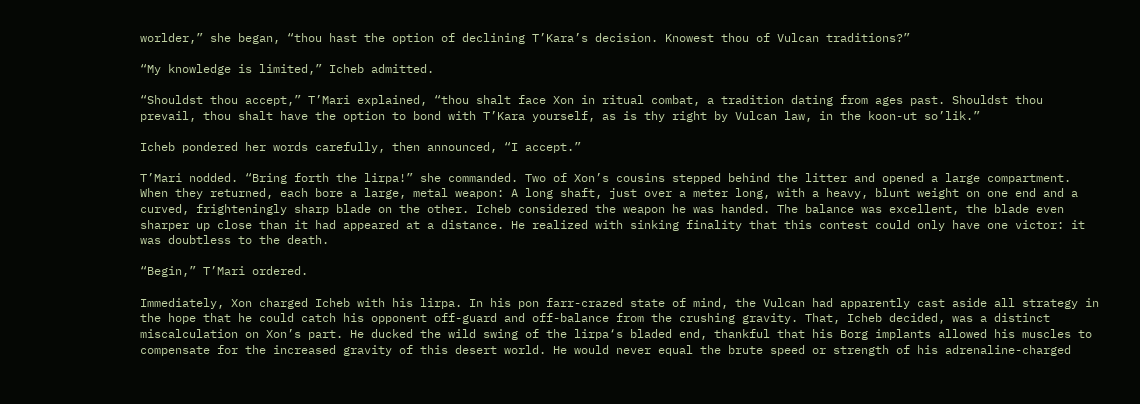worlder,” she began, “thou hast the option of declining T’Kara’s decision. Knowest thou of Vulcan traditions?”

“My knowledge is limited,” Icheb admitted.

“Shouldst thou accept,” T’Mari explained, “thou shalt face Xon in ritual combat, a tradition dating from ages past. Shouldst thou prevail, thou shalt have the option to bond with T’Kara yourself, as is thy right by Vulcan law, in the koon-ut so’lik.”

Icheb pondered her words carefully, then announced, “I accept.”

T’Mari nodded. “Bring forth the lirpa!” she commanded. Two of Xon’s cousins stepped behind the litter and opened a large compartment. When they returned, each bore a large, metal weapon: A long shaft, just over a meter long, with a heavy, blunt weight on one end and a curved, frighteningly sharp blade on the other. Icheb considered the weapon he was handed. The balance was excellent, the blade even sharper up close than it had appeared at a distance. He realized with sinking finality that this contest could only have one victor: it was doubtless to the death.

“Begin,” T’Mari ordered.

Immediately, Xon charged Icheb with his lirpa. In his pon farr-crazed state of mind, the Vulcan had apparently cast aside all strategy in the hope that he could catch his opponent off-guard and off-balance from the crushing gravity. That, Icheb decided, was a distinct
miscalculation on Xon’s part. He ducked the wild swing of the lirpa‘s bladed end, thankful that his Borg implants allowed his muscles to compensate for the increased gravity of this desert world. He would never equal the brute speed or strength of his adrenaline-charged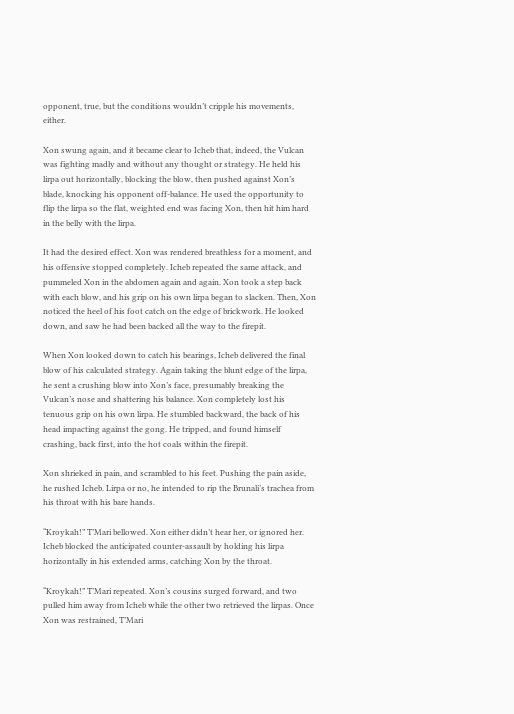opponent, true, but the conditions wouldn’t cripple his movements, either.

Xon swung again, and it became clear to Icheb that, indeed, the Vulcan was fighting madly and without any thought or strategy. He held his lirpa out horizontally, blocking the blow, then pushed against Xon’s blade, knocking his opponent off-balance. He used the opportunity to flip the lirpa so the flat, weighted end was facing Xon, then hit him hard in the belly with the lirpa.

It had the desired effect. Xon was rendered breathless for a moment, and his offensive stopped completely. Icheb repeated the same attack, and pummeled Xon in the abdomen again and again. Xon took a step back with each blow, and his grip on his own lirpa began to slacken. Then, Xon noticed the heel of his foot catch on the edge of brickwork. He looked down, and saw he had been backed all the way to the firepit.

When Xon looked down to catch his bearings, Icheb delivered the final blow of his calculated strategy. Again taking the blunt edge of the lirpa, he sent a crushing blow into Xon’s face, presumably breaking the Vulcan’s nose and shattering his balance. Xon completely lost his tenuous grip on his own lirpa. He stumbled backward, the back of his head impacting against the gong. He tripped, and found himself crashing, back first, into the hot coals within the firepit.

Xon shrieked in pain, and scrambled to his feet. Pushing the pain aside, he rushed Icheb. Lirpa or no, he intended to rip the Brunali’s trachea from his throat with his bare hands.

“Kroykah!” T’Mari bellowed. Xon either didn’t hear her, or ignored her. Icheb blocked the anticipated counter-assault by holding his lirpa horizontally in his extended arms, catching Xon by the throat.

“Kroykah!” T’Mari repeated. Xon’s cousins surged forward, and two pulled him away from Icheb while the other two retrieved the lirpas. Once Xon was restrained, T’Mari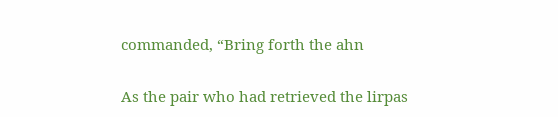commanded, “Bring forth the ahn

As the pair who had retrieved the lirpas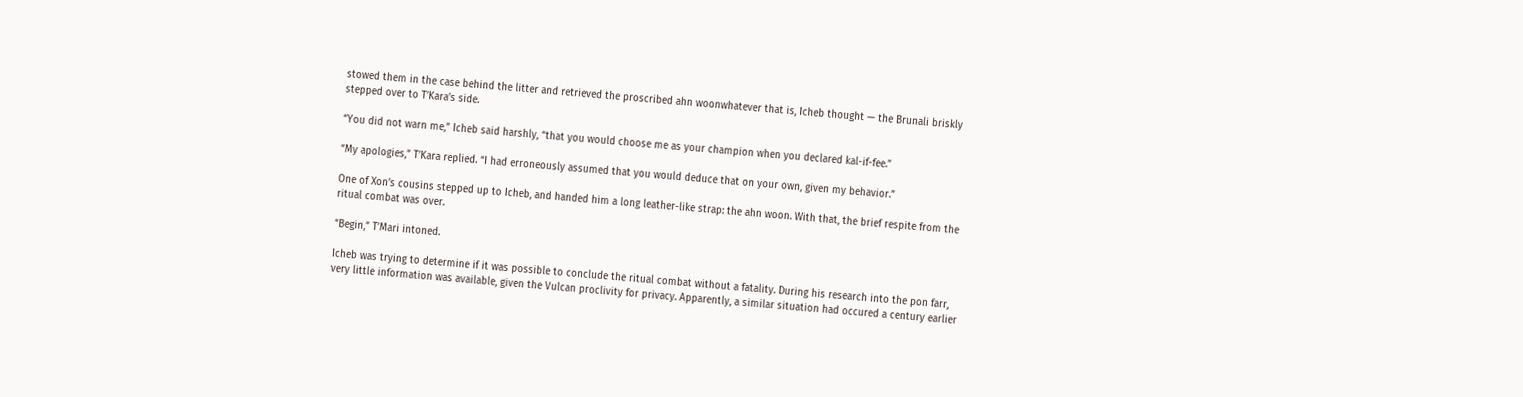stowed them in the case behind the litter and retrieved the proscribed ahn woonwhatever that is, Icheb thought — the Brunali briskly stepped over to T’Kara’s side.

“You did not warn me,” Icheb said harshly, “that you would choose me as your champion when you declared kal-if-fee.”

“My apologies,” T’Kara replied. “I had erroneously assumed that you would deduce that on your own, given my behavior.”

One of Xon’s cousins stepped up to Icheb, and handed him a long leather-like strap: the ahn woon. With that, the brief respite from the ritual combat was over.

“Begin,” T’Mari intoned.

Icheb was trying to determine if it was possible to conclude the ritual combat without a fatality. During his research into the pon farr, very little information was available, given the Vulcan proclivity for privacy. Apparently, a similar situation had occured a century earlier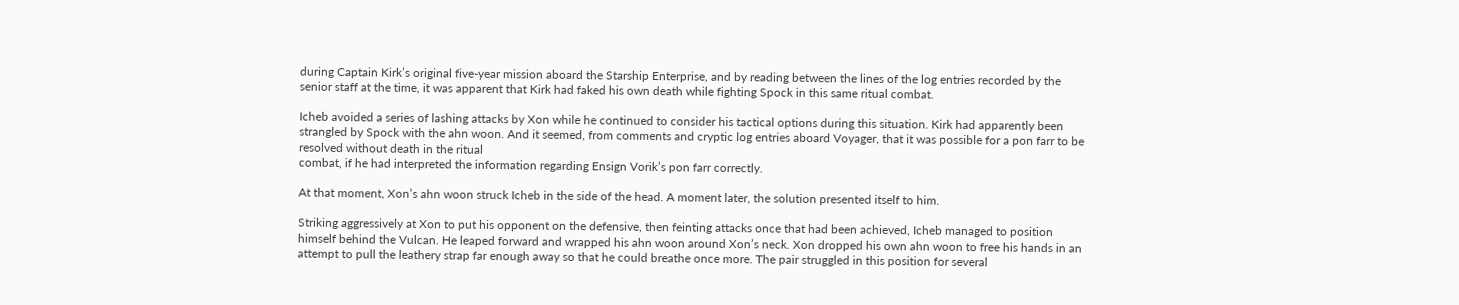during Captain Kirk’s original five-year mission aboard the Starship Enterprise, and by reading between the lines of the log entries recorded by the senior staff at the time, it was apparent that Kirk had faked his own death while fighting Spock in this same ritual combat.

Icheb avoided a series of lashing attacks by Xon while he continued to consider his tactical options during this situation. Kirk had apparently been strangled by Spock with the ahn woon. And it seemed, from comments and cryptic log entries aboard Voyager, that it was possible for a pon farr to be resolved without death in the ritual
combat, if he had interpreted the information regarding Ensign Vorik’s pon farr correctly.

At that moment, Xon’s ahn woon struck Icheb in the side of the head. A moment later, the solution presented itself to him.

Striking aggressively at Xon to put his opponent on the defensive, then feinting attacks once that had been achieved, Icheb managed to position himself behind the Vulcan. He leaped forward and wrapped his ahn woon around Xon’s neck. Xon dropped his own ahn woon to free his hands in an attempt to pull the leathery strap far enough away so that he could breathe once more. The pair struggled in this position for several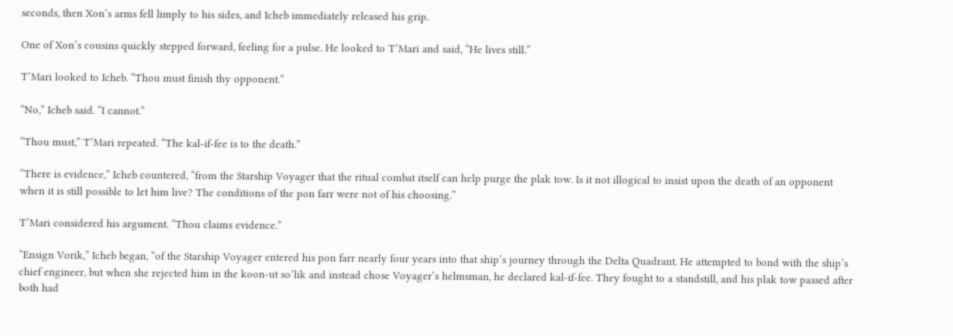seconds, then Xon’s arms fell limply to his sides, and Icheb immediately released his grip.

One of Xon’s cousins quickly stepped forward, feeling for a pulse. He looked to T’Mari and said, “He lives still.”

T’Mari looked to Icheb. “Thou must finish thy opponent.”

“No,” Icheb said. “I cannot.”

“Thou must,” T’Mari repeated. “The kal-if-fee is to the death.”

“There is evidence,” Icheb countered, “from the Starship Voyager that the ritual combat itself can help purge the plak tow. Is it not illogical to insist upon the death of an opponent when it is still possible to let him live? The conditions of the pon farr were not of his choosing.”

T’Mari considered his argument. “Thou claims evidence.”

“Ensign Vorik,” Icheb began, “of the Starship Voyager entered his pon farr nearly four years into that ship’s journey through the Delta Quadrant. He attempted to bond with the ship’s chief engineer, but when she rejected him in the koon-ut so’lik and instead chose Voyager‘s helmsman, he declared kal-if-fee. They fought to a standstill, and his plak tow passed after both had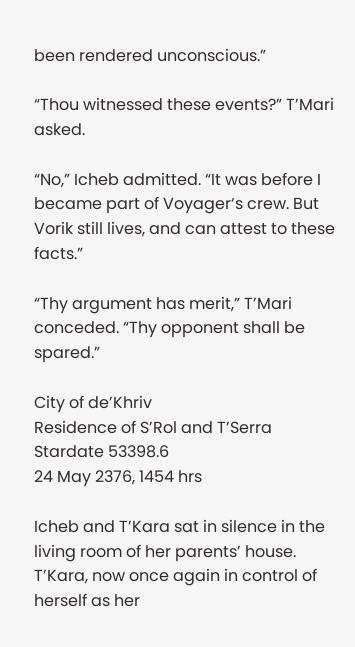been rendered unconscious.”

“Thou witnessed these events?” T’Mari asked.

“No,” Icheb admitted. “It was before I became part of Voyager‘s crew. But Vorik still lives, and can attest to these facts.”

“Thy argument has merit,” T’Mari conceded. “Thy opponent shall be spared.”

City of de’Khriv
Residence of S’Rol and T’Serra
Stardate 53398.6
24 May 2376, 1454 hrs

Icheb and T’Kara sat in silence in the living room of her parents’ house. T’Kara, now once again in control of herself as her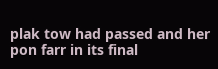plak tow had passed and her pon farr in its final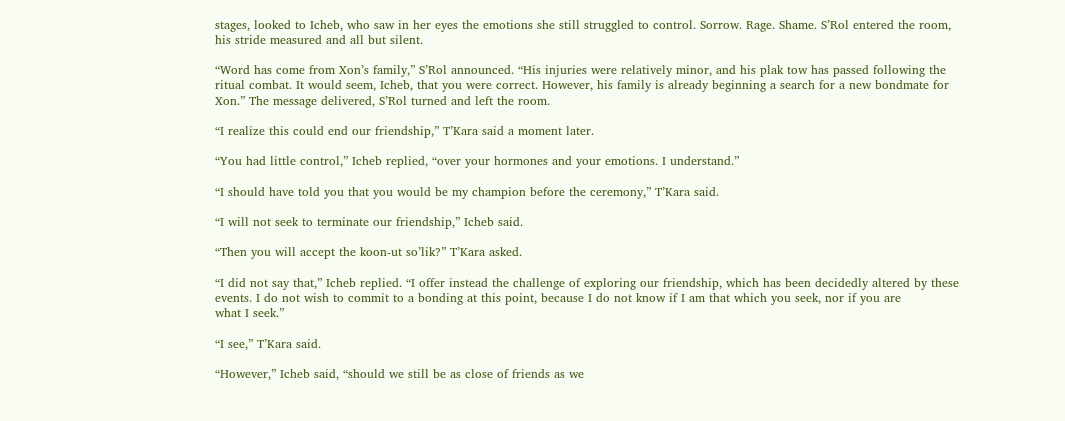stages, looked to Icheb, who saw in her eyes the emotions she still struggled to control. Sorrow. Rage. Shame. S’Rol entered the room, his stride measured and all but silent.

“Word has come from Xon’s family,” S’Rol announced. “His injuries were relatively minor, and his plak tow has passed following the ritual combat. It would seem, Icheb, that you were correct. However, his family is already beginning a search for a new bondmate for Xon.” The message delivered, S’Rol turned and left the room.

“I realize this could end our friendship,” T’Kara said a moment later.

“You had little control,” Icheb replied, “over your hormones and your emotions. I understand.”

“I should have told you that you would be my champion before the ceremony,” T’Kara said.

“I will not seek to terminate our friendship,” Icheb said.

“Then you will accept the koon-ut so’lik?” T’Kara asked.

“I did not say that,” Icheb replied. “I offer instead the challenge of exploring our friendship, which has been decidedly altered by these events. I do not wish to commit to a bonding at this point, because I do not know if I am that which you seek, nor if you are
what I seek.”

“I see,” T’Kara said.

“However,” Icheb said, “should we still be as close of friends as we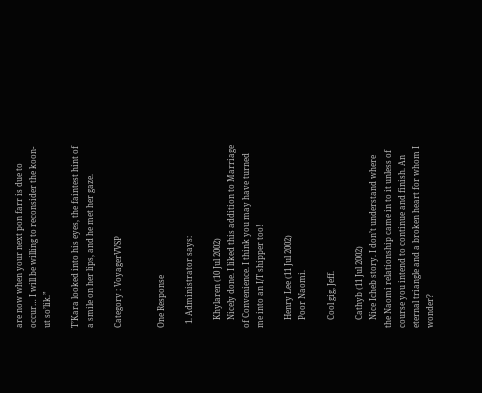are now when your next pon farr is due to occur… I will be willing to reconsider the koon-ut so’lik.”

T’Kara looked into his eyes, the faintest hint of a smile on her lips, and he met her gaze.

Category : VoyagerVVSP


One Response

  1. Administrator says:

    Khylaren (10 Jul 2002)
    Nicely done. I liked this addition to Marriage of Convenience. I think you may have turned me into an I/T shipper too!

    Henry Lee (11 Jul 2002)
    Poor Naomi.

    Cool gig, Jeff.

    Cathyb (11 Jul 2002)
    Nice Icheb story. I don’t understand where the Naomi relationship came in to it unless of course you intend to continue and finish. An eternal triangle and a broken heart for whom I wonder?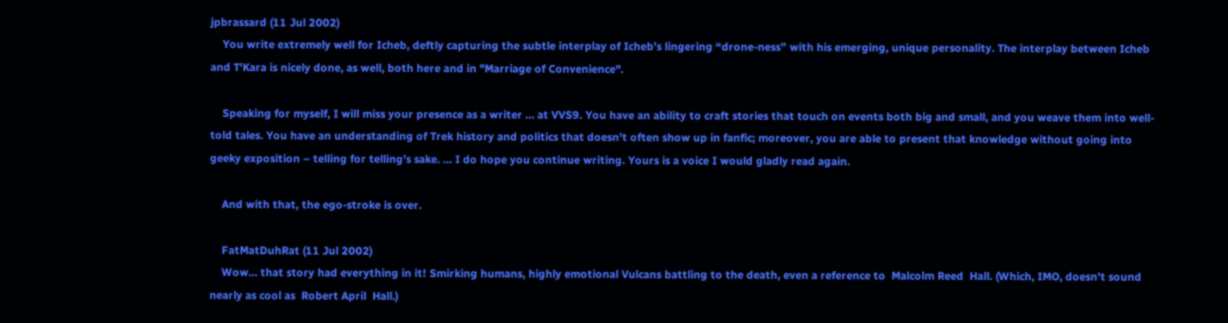jpbrassard (11 Jul 2002)
    You write extremely well for Icheb, deftly capturing the subtle interplay of Icheb’s lingering “drone-ness” with his emerging, unique personality. The interplay between Icheb and T’Kara is nicely done, as well, both here and in "Marriage of Convenience".

    Speaking for myself, I will miss your presence as a writer … at VVS9. You have an ability to craft stories that touch on events both big and small, and you weave them into well-told tales. You have an understanding of Trek history and politics that doesn’t often show up in fanfic; moreover, you are able to present that knowledge without going into geeky exposition – telling for telling’s sake. … I do hope you continue writing. Yours is a voice I would gladly read again.

    And with that, the ego-stroke is over.

    FatMatDuhRat (11 Jul 2002)
    Wow… that story had everything in it! Smirking humans, highly emotional Vulcans battling to the death, even a reference to  Malcolm Reed  Hall. (Which, IMO, doesn’t sound nearly as cool as  Robert April  Hall.)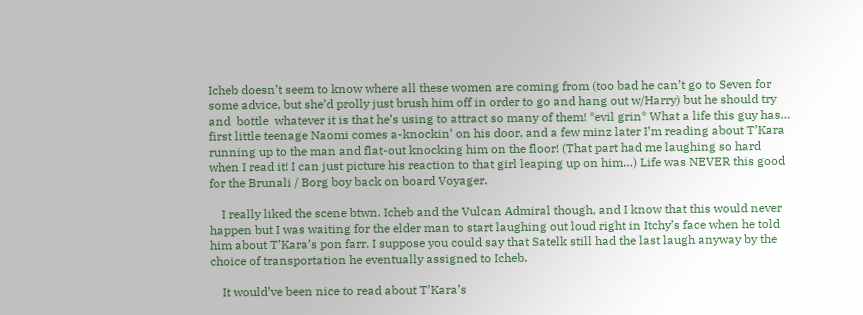Icheb doesn’t seem to know where all these women are coming from (too bad he can’t go to Seven for some advice, but she’d prolly just brush him off in order to go and hang out w/Harry) but he should try and  bottle  whatever it is that he’s using to attract so many of them! *evil grin* What a life this guy has… first little teenage Naomi comes a-knockin’ on his door, and a few minz later I’m reading about T’Kara running up to the man and flat-out knocking him on the floor! (That part had me laughing so hard when I read it! I can just picture his reaction to that girl leaping up on him…) Life was NEVER this good for the Brunali / Borg boy back on board Voyager.

    I really liked the scene btwn. Icheb and the Vulcan Admiral though, and I know that this would never happen but I was waiting for the elder man to start laughing out loud right in Itchy’s face when he told him about T’Kara’s pon farr. I suppose you could say that Satelk still had the last laugh anyway by the choice of transportation he eventually assigned to Icheb.

    It would’ve been nice to read about T’Kara’s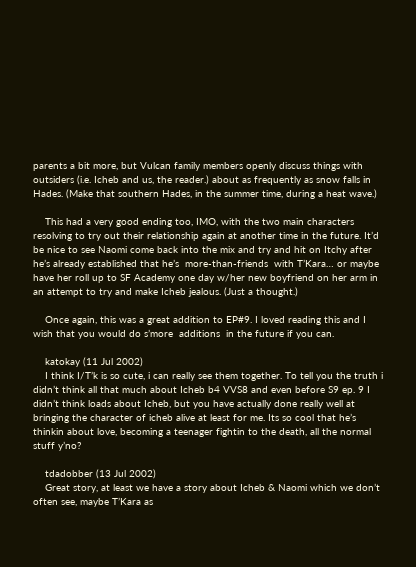parents a bit more, but Vulcan family members openly discuss things with outsiders (i.e. Icheb and us, the reader.) about as frequently as snow falls in Hades. (Make that southern Hades, in the summer time, during a heat wave.)

    This had a very good ending too, IMO, with the two main characters resolving to try out their relationship again at another time in the future. It’d be nice to see Naomi come back into the mix and try and hit on Itchy after he’s already established that he’s  more-than-friends  with T’Kara… or maybe have her roll up to SF Academy one day w/her new boyfriend on her arm in an attempt to try and make Icheb jealous. (Just a thought.)

    Once again, this was a great addition to EP#9. I loved reading this and I wish that you would do s’more  additions  in the future if you can.

    katokay (11 Jul 2002)
    I think I/T’k is so cute, i can really see them together. To tell you the truth i didn’t think all that much about Icheb b4 VVS8 and even before S9 ep. 9 I didn’t think loads about Icheb, but you have actually done really well at bringing the character of icheb alive at least for me. Its so cool that he’s thinkin about love, becoming a teenager fightin to the death, all the normal stuff y’no?

    tdadobber (13 Jul 2002)
    Great story, at least we have a story about Icheb & Naomi which we don’t often see, maybe T’Kara as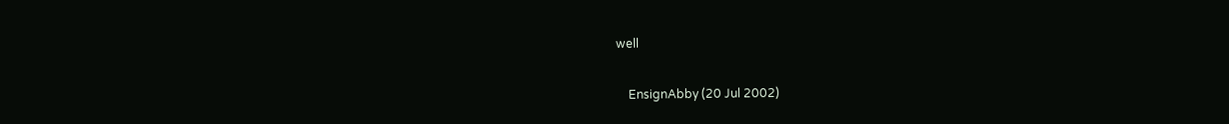well

    EnsignAbby (20 Jul 2002)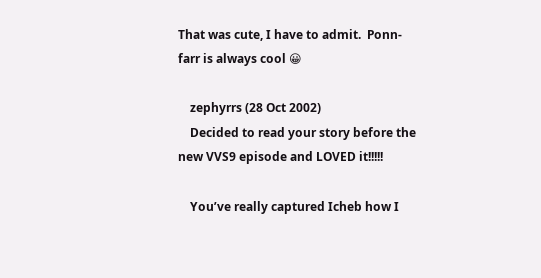That was cute, I have to admit.  Ponn-farr is always cool 😀

    zephyrrs (28 Oct 2002)
    Decided to read your story before the new VVS9 episode and LOVED it!!!!!

    You’ve really captured Icheb how I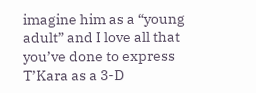imagine him as a “young adult” and I love all that you’ve done to express T’Kara as a 3-D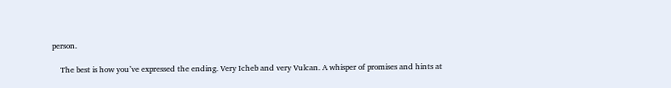person.

    The best is how you’ve expressed the ending. Very Icheb and very Vulcan. A whisper of promises and hints at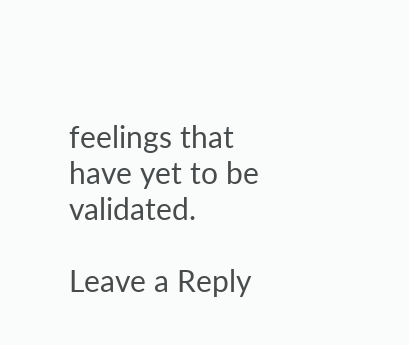feelings that have yet to be validated.

Leave a Reply